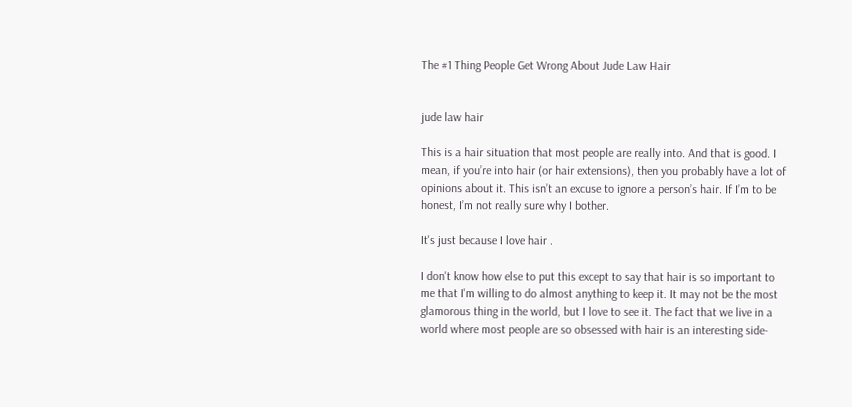The #1 Thing People Get Wrong About Jude Law Hair


jude law hair

This is a hair situation that most people are really into. And that is good. I mean, if you’re into hair (or hair extensions), then you probably have a lot of opinions about it. This isn’t an excuse to ignore a person’s hair. If I’m to be honest, I’m not really sure why I bother.

It's just because I love hair .

I don't know how else to put this except to say that hair is so important to me that I'm willing to do almost anything to keep it. It may not be the most glamorous thing in the world, but I love to see it. The fact that we live in a world where most people are so obsessed with hair is an interesting side-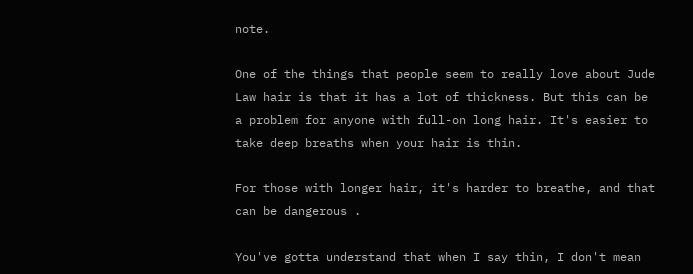note.

One of the things that people seem to really love about Jude Law hair is that it has a lot of thickness. But this can be a problem for anyone with full-on long hair. It's easier to take deep breaths when your hair is thin.

For those with longer hair, it's harder to breathe, and that can be dangerous .

You've gotta understand that when I say thin, I don't mean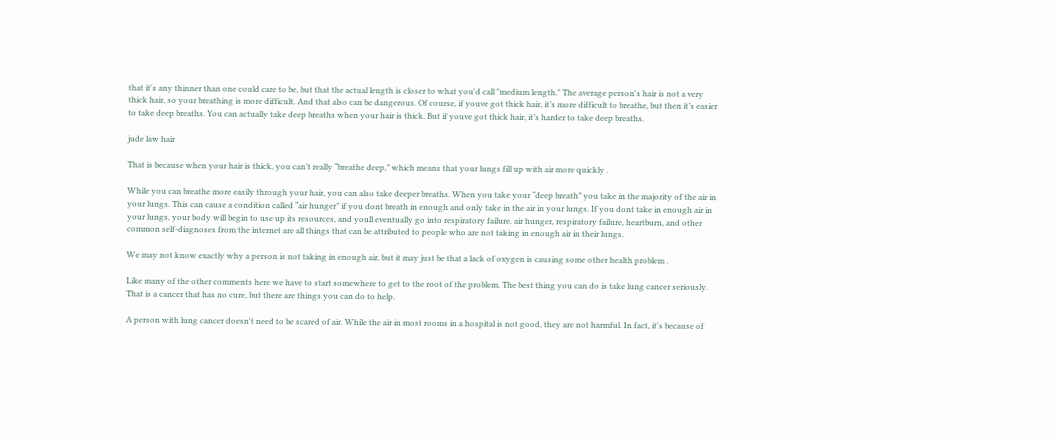that it's any thinner than one could care to be, but that the actual length is closer to what you'd call "medium length." The average person's hair is not a very thick hair, so your breathing is more difficult. And that also can be dangerous. Of course, if youve got thick hair, it’s more difficult to breathe, but then it’s easier to take deep breaths. You can actually take deep breaths when your hair is thick. But if youve got thick hair, it’s harder to take deep breaths.

jude law hair

That is because when your hair is thick, you can’t really “breathe deep,” which means that your lungs fill up with air more quickly .

While you can breathe more easily through your hair, you can also take deeper breaths. When you take your “deep breath” you take in the majority of the air in your lungs. This can cause a condition called “air hunger” if you dont breath in enough and only take in the air in your lungs. If you dont take in enough air in your lungs, your body will begin to use up its resources, and youll eventually go into respiratory failure. air hunger, respiratory failure, heartburn, and other common self-diagnoses from the internet are all things that can be attributed to people who are not taking in enough air in their lungs.

We may not know exactly why a person is not taking in enough air, but it may just be that a lack of oxygen is causing some other health problem .

Like many of the other comments here we have to start somewhere to get to the root of the problem. The best thing you can do is take lung cancer seriously. That is a cancer that has no cure, but there are things you can do to help.

A person with lung cancer doesn't need to be scared of air. While the air in most rooms in a hospital is not good, they are not harmful. In fact, it's because of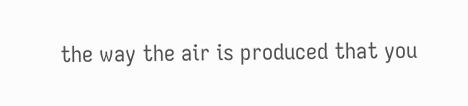the way the air is produced that you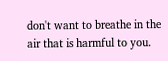don't want to breathe in the air that is harmful to you.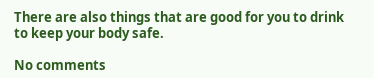There are also things that are good for you to drink to keep your body safe.

No comments